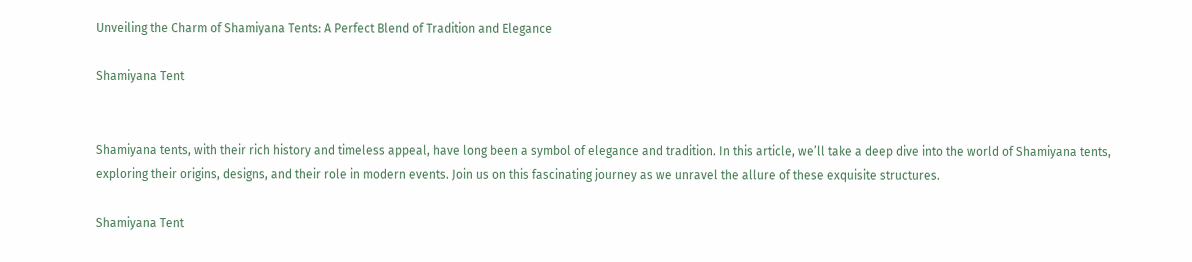Unveiling the Charm of Shamiyana Tents: A Perfect Blend of Tradition and Elegance

Shamiyana Tent


Shamiyana tents, with their rich history and timeless appeal, have long been a symbol of elegance and tradition. In this article, we’ll take a deep dive into the world of Shamiyana tents, exploring their origins, designs, and their role in modern events. Join us on this fascinating journey as we unravel the allure of these exquisite structures.

Shamiyana Tent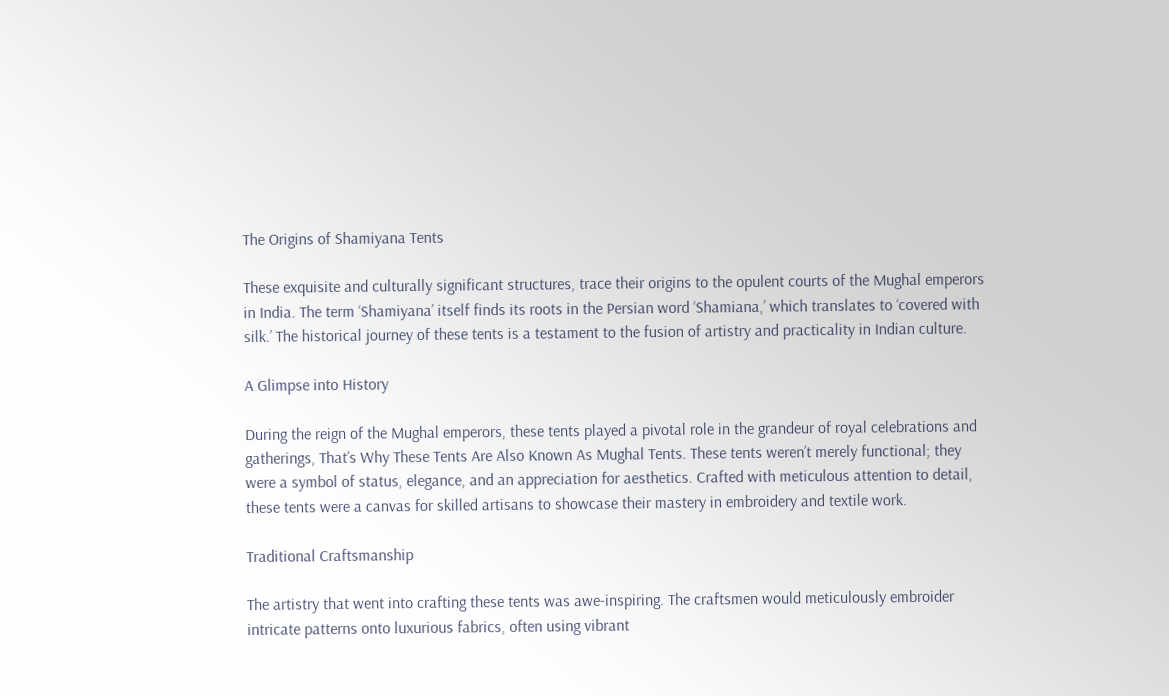The Origins of Shamiyana Tents

These exquisite and culturally significant structures, trace their origins to the opulent courts of the Mughal emperors in India. The term ‘Shamiyana’ itself finds its roots in the Persian word ‘Shamiana,’ which translates to ‘covered with silk.’ The historical journey of these tents is a testament to the fusion of artistry and practicality in Indian culture.

A Glimpse into History

During the reign of the Mughal emperors, these tents played a pivotal role in the grandeur of royal celebrations and gatherings, That’s Why These Tents Are Also Known As Mughal Tents. These tents weren’t merely functional; they were a symbol of status, elegance, and an appreciation for aesthetics. Crafted with meticulous attention to detail, these tents were a canvas for skilled artisans to showcase their mastery in embroidery and textile work.

Traditional Craftsmanship

The artistry that went into crafting these tents was awe-inspiring. The craftsmen would meticulously embroider intricate patterns onto luxurious fabrics, often using vibrant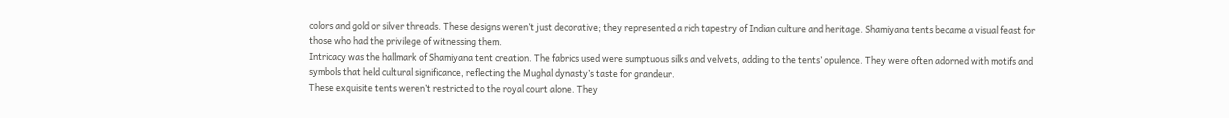colors and gold or silver threads. These designs weren’t just decorative; they represented a rich tapestry of Indian culture and heritage. Shamiyana tents became a visual feast for those who had the privilege of witnessing them.
Intricacy was the hallmark of Shamiyana tent creation. The fabrics used were sumptuous silks and velvets, adding to the tents’ opulence. They were often adorned with motifs and symbols that held cultural significance, reflecting the Mughal dynasty’s taste for grandeur.
These exquisite tents weren’t restricted to the royal court alone. They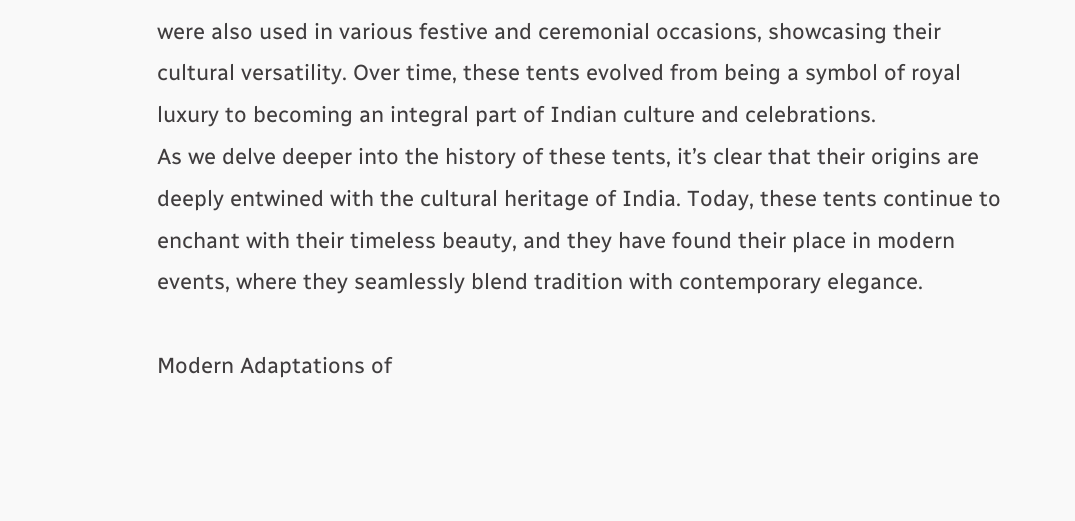were also used in various festive and ceremonial occasions, showcasing their cultural versatility. Over time, these tents evolved from being a symbol of royal luxury to becoming an integral part of Indian culture and celebrations.
As we delve deeper into the history of these tents, it’s clear that their origins are deeply entwined with the cultural heritage of India. Today, these tents continue to enchant with their timeless beauty, and they have found their place in modern events, where they seamlessly blend tradition with contemporary elegance.

Modern Adaptations of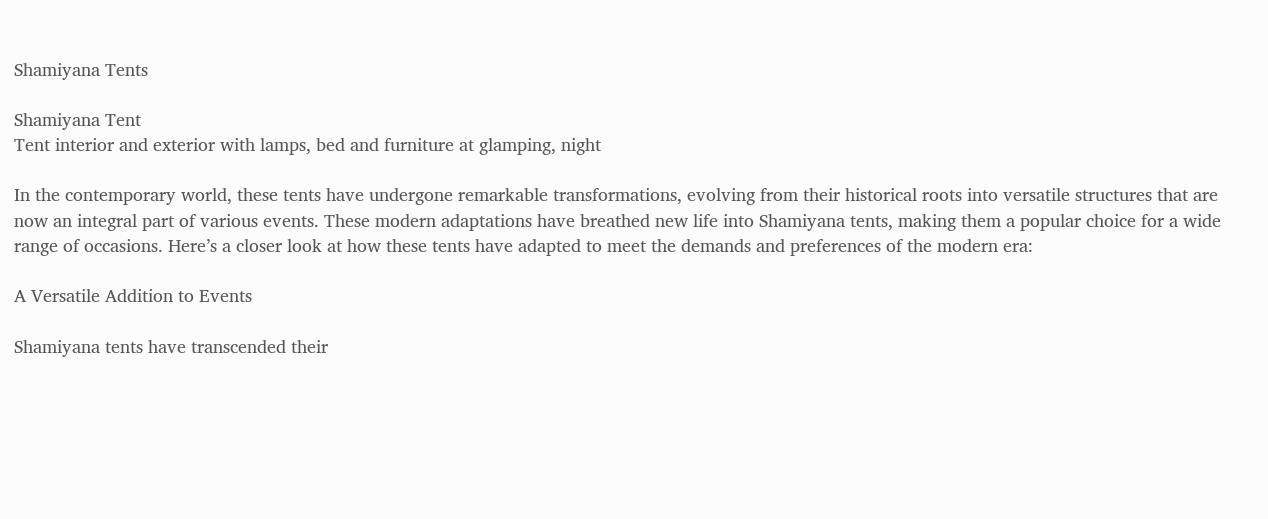Shamiyana Tents

Shamiyana Tent
Tent interior and exterior with lamps, bed and furniture at glamping, night

In the contemporary world, these tents have undergone remarkable transformations, evolving from their historical roots into versatile structures that are now an integral part of various events. These modern adaptations have breathed new life into Shamiyana tents, making them a popular choice for a wide range of occasions. Here’s a closer look at how these tents have adapted to meet the demands and preferences of the modern era:

A Versatile Addition to Events

Shamiyana tents have transcended their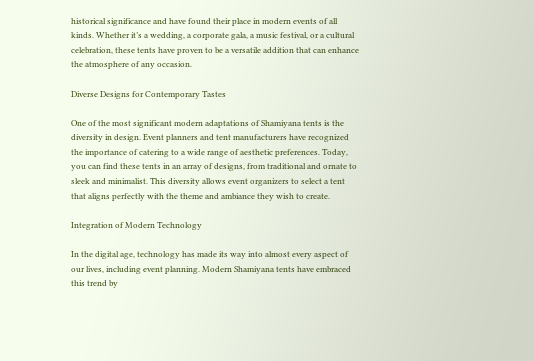historical significance and have found their place in modern events of all kinds. Whether it’s a wedding, a corporate gala, a music festival, or a cultural celebration, these tents have proven to be a versatile addition that can enhance the atmosphere of any occasion.

Diverse Designs for Contemporary Tastes

One of the most significant modern adaptations of Shamiyana tents is the diversity in design. Event planners and tent manufacturers have recognized the importance of catering to a wide range of aesthetic preferences. Today, you can find these tents in an array of designs, from traditional and ornate to sleek and minimalist. This diversity allows event organizers to select a tent that aligns perfectly with the theme and ambiance they wish to create.

Integration of Modern Technology

In the digital age, technology has made its way into almost every aspect of our lives, including event planning. Modern Shamiyana tents have embraced this trend by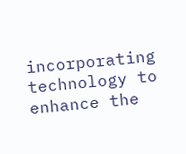incorporating technology to enhance the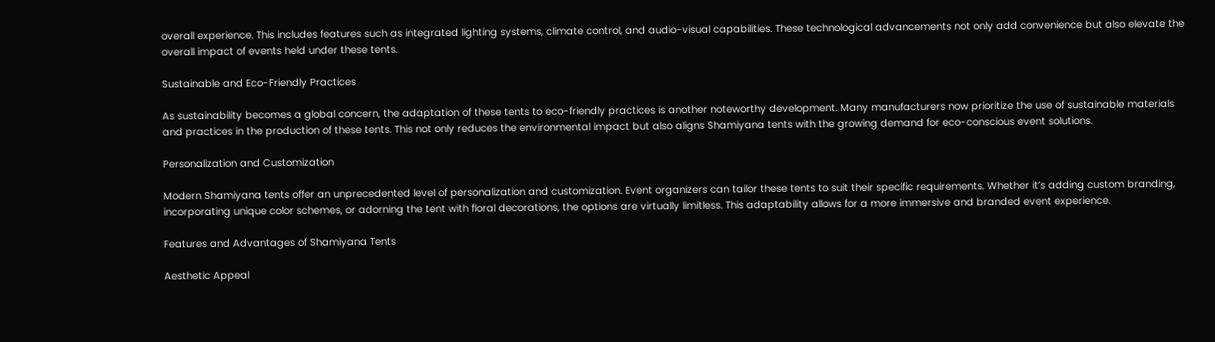overall experience. This includes features such as integrated lighting systems, climate control, and audio-visual capabilities. These technological advancements not only add convenience but also elevate the overall impact of events held under these tents.

Sustainable and Eco-Friendly Practices

As sustainability becomes a global concern, the adaptation of these tents to eco-friendly practices is another noteworthy development. Many manufacturers now prioritize the use of sustainable materials and practices in the production of these tents. This not only reduces the environmental impact but also aligns Shamiyana tents with the growing demand for eco-conscious event solutions.

Personalization and Customization

Modern Shamiyana tents offer an unprecedented level of personalization and customization. Event organizers can tailor these tents to suit their specific requirements. Whether it’s adding custom branding, incorporating unique color schemes, or adorning the tent with floral decorations, the options are virtually limitless. This adaptability allows for a more immersive and branded event experience.

Features and Advantages of Shamiyana Tents

Aesthetic Appeal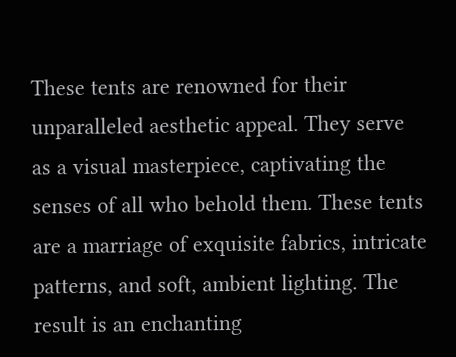These tents are renowned for their unparalleled aesthetic appeal. They serve as a visual masterpiece, captivating the senses of all who behold them. These tents are a marriage of exquisite fabrics, intricate patterns, and soft, ambient lighting. The result is an enchanting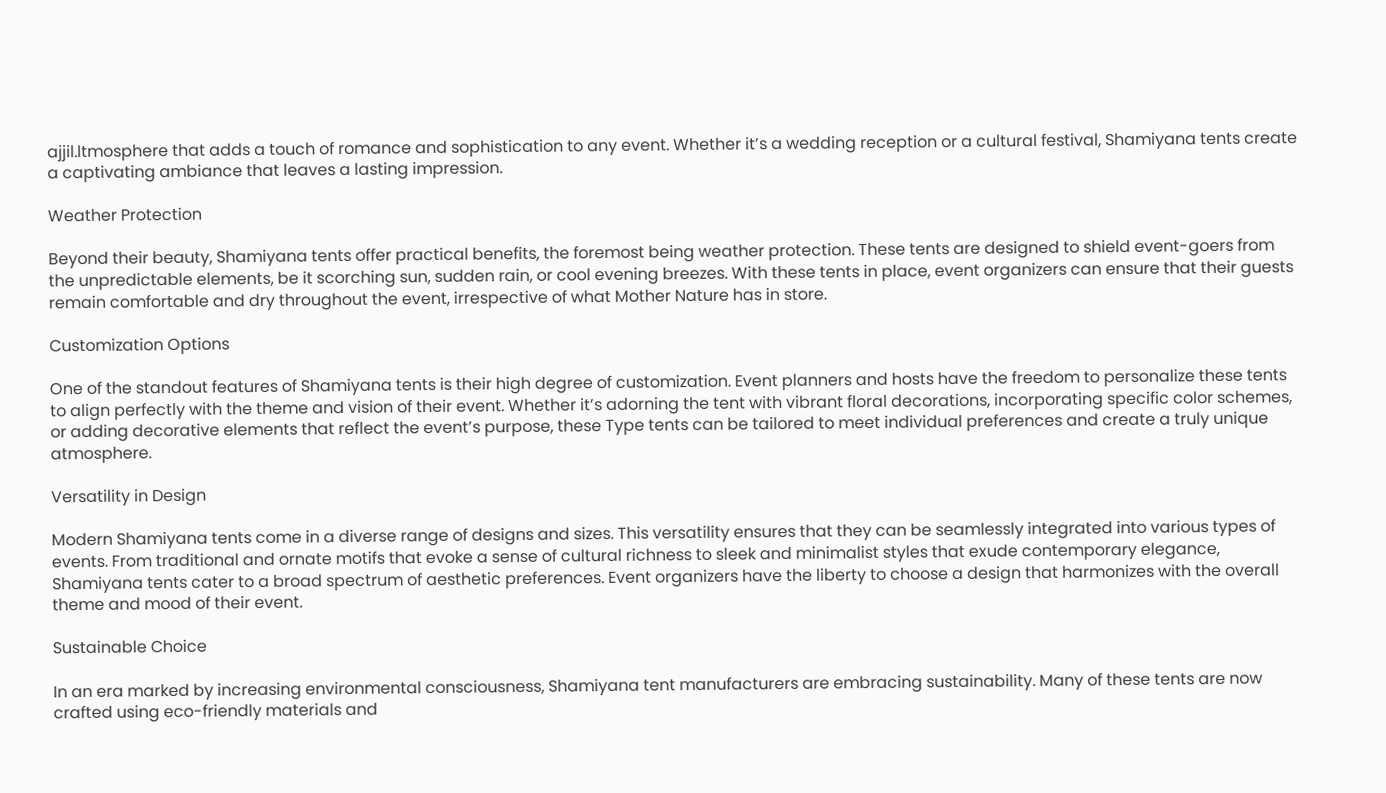ajjil.ltmosphere that adds a touch of romance and sophistication to any event. Whether it’s a wedding reception or a cultural festival, Shamiyana tents create a captivating ambiance that leaves a lasting impression.

Weather Protection

Beyond their beauty, Shamiyana tents offer practical benefits, the foremost being weather protection. These tents are designed to shield event-goers from the unpredictable elements, be it scorching sun, sudden rain, or cool evening breezes. With these tents in place, event organizers can ensure that their guests remain comfortable and dry throughout the event, irrespective of what Mother Nature has in store.

Customization Options

One of the standout features of Shamiyana tents is their high degree of customization. Event planners and hosts have the freedom to personalize these tents to align perfectly with the theme and vision of their event. Whether it’s adorning the tent with vibrant floral decorations, incorporating specific color schemes, or adding decorative elements that reflect the event’s purpose, these Type tents can be tailored to meet individual preferences and create a truly unique atmosphere.

Versatility in Design

Modern Shamiyana tents come in a diverse range of designs and sizes. This versatility ensures that they can be seamlessly integrated into various types of events. From traditional and ornate motifs that evoke a sense of cultural richness to sleek and minimalist styles that exude contemporary elegance, Shamiyana tents cater to a broad spectrum of aesthetic preferences. Event organizers have the liberty to choose a design that harmonizes with the overall theme and mood of their event.

Sustainable Choice

In an era marked by increasing environmental consciousness, Shamiyana tent manufacturers are embracing sustainability. Many of these tents are now crafted using eco-friendly materials and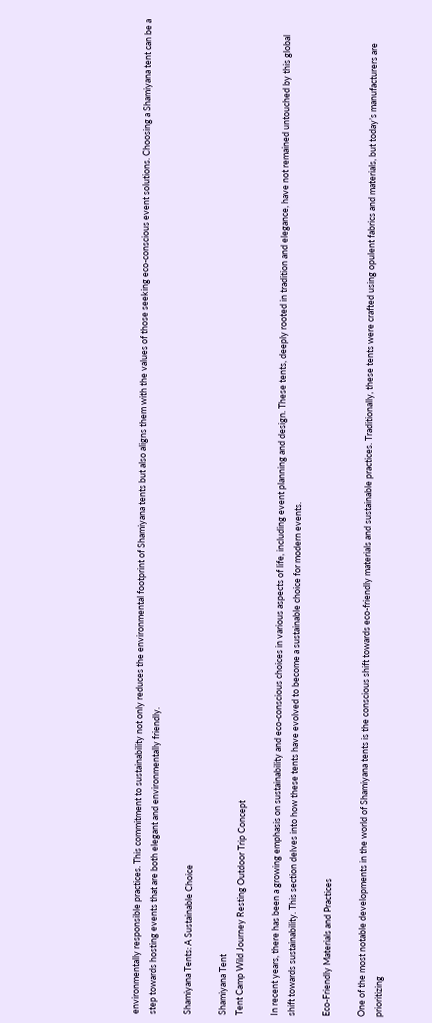environmentally responsible practices. This commitment to sustainability not only reduces the environmental footprint of Shamiyana tents but also aligns them with the values of those seeking eco-conscious event solutions. Choosing a Shamiyana tent can be a step towards hosting events that are both elegant and environmentally friendly.

Shamiyana Tents: A Sustainable Choice

Shamiyana Tent
Tent Camp Wild Journey Resting Outdoor Trip Concept

In recent years, there has been a growing emphasis on sustainability and eco-conscious choices in various aspects of life, including event planning and design. These tents, deeply rooted in tradition and elegance, have not remained untouched by this global shift towards sustainability. This section delves into how these tents have evolved to become a sustainable choice for modern events.

Eco-Friendly Materials and Practices

One of the most notable developments in the world of Shamiyana tents is the conscious shift towards eco-friendly materials and sustainable practices. Traditionally, these tents were crafted using opulent fabrics and materials, but today’s manufacturers are prioritizing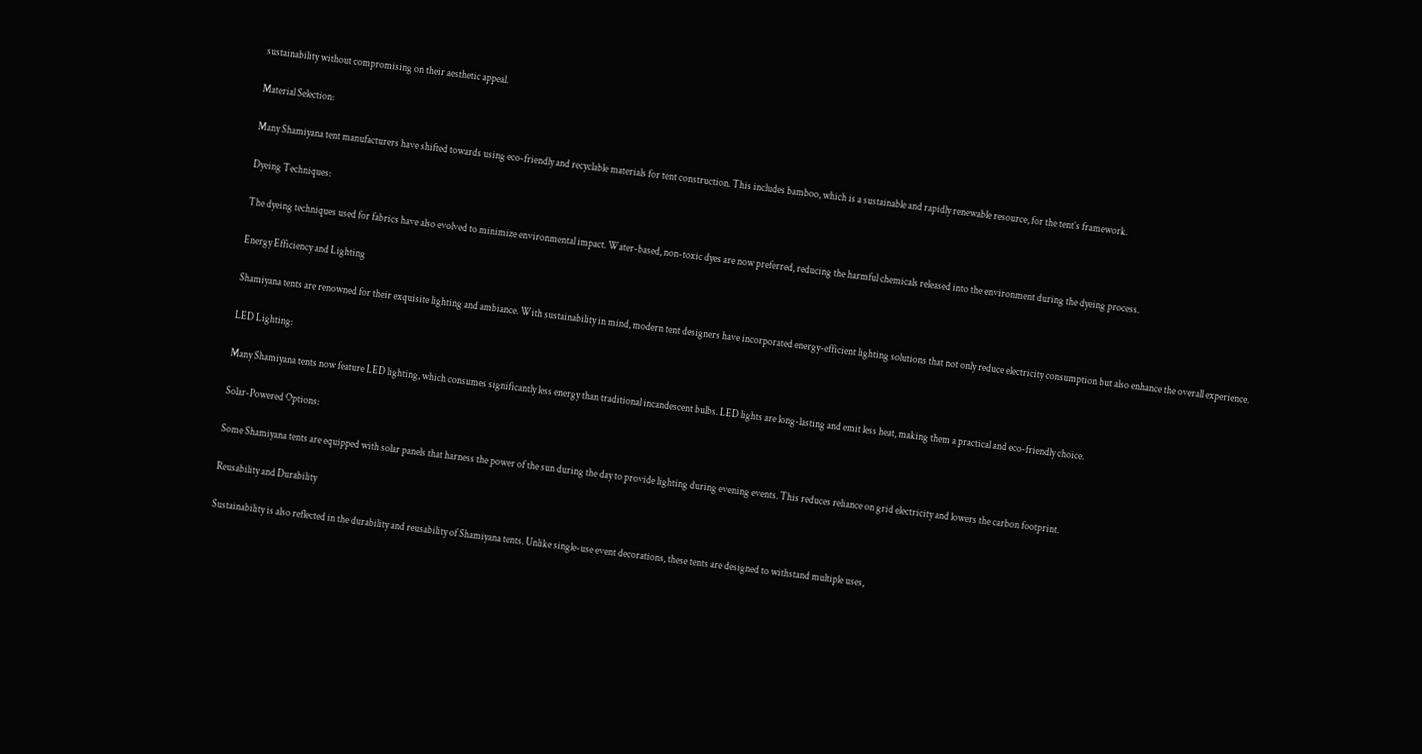sustainability without compromising on their aesthetic appeal.

Material Selection:

Many Shamiyana tent manufacturers have shifted towards using eco-friendly and recyclable materials for tent construction. This includes bamboo, which is a sustainable and rapidly renewable resource, for the tent’s framework.

Dyeing Techniques:

The dyeing techniques used for fabrics have also evolved to minimize environmental impact. Water-based, non-toxic dyes are now preferred, reducing the harmful chemicals released into the environment during the dyeing process.

Energy Efficiency and Lighting

Shamiyana tents are renowned for their exquisite lighting and ambiance. With sustainability in mind, modern tent designers have incorporated energy-efficient lighting solutions that not only reduce electricity consumption but also enhance the overall experience.

LED Lighting:

Many Shamiyana tents now feature LED lighting, which consumes significantly less energy than traditional incandescent bulbs. LED lights are long-lasting and emit less heat, making them a practical and eco-friendly choice.

Solar-Powered Options:

Some Shamiyana tents are equipped with solar panels that harness the power of the sun during the day to provide lighting during evening events. This reduces reliance on grid electricity and lowers the carbon footprint.

Reusability and Durability

Sustainability is also reflected in the durability and reusability of Shamiyana tents. Unlike single-use event decorations, these tents are designed to withstand multiple uses,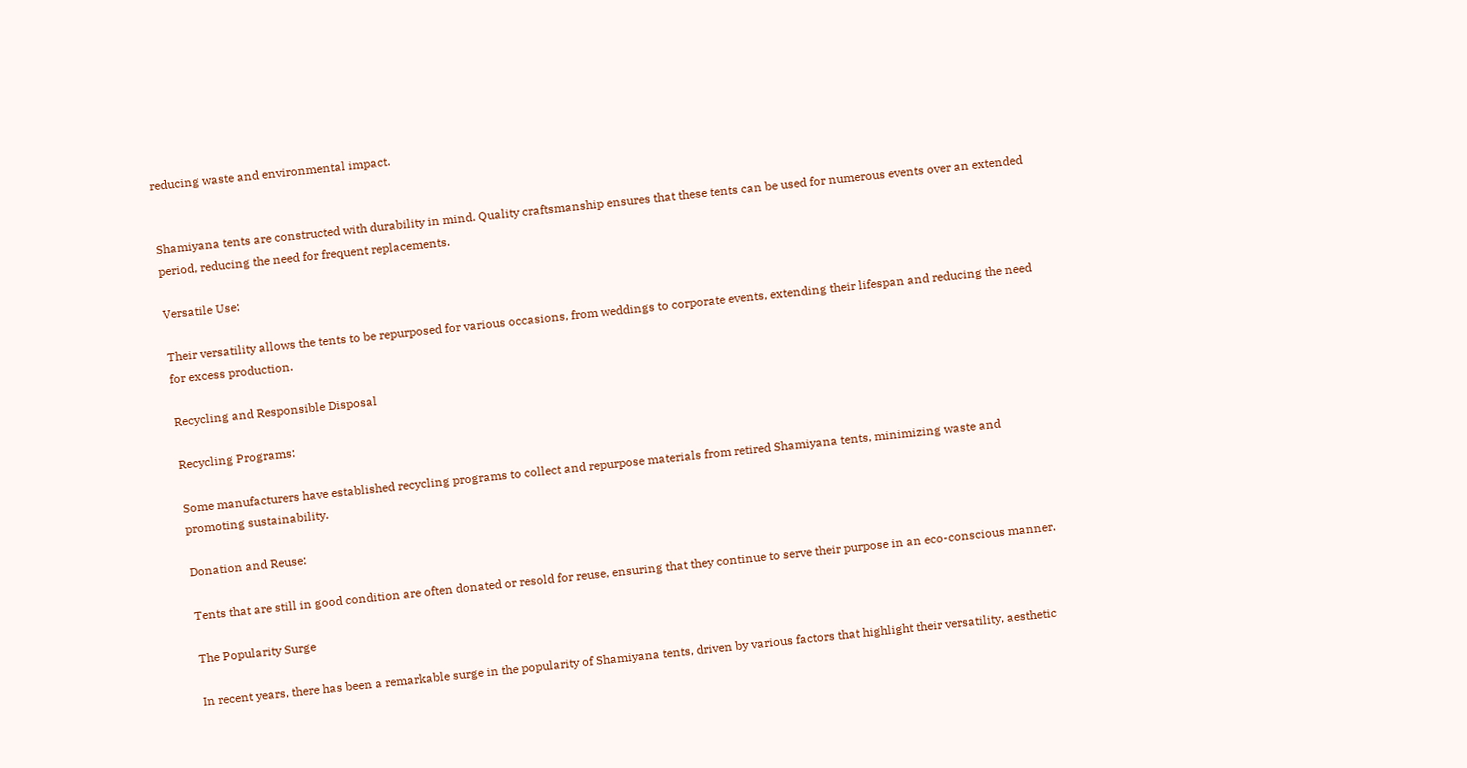reducing waste and environmental impact.


Shamiyana tents are constructed with durability in mind. Quality craftsmanship ensures that these tents can be used for numerous events over an extended period, reducing the need for frequent replacements.

Versatile Use:

Their versatility allows the tents to be repurposed for various occasions, from weddings to corporate events, extending their lifespan and reducing the need for excess production.

Recycling and Responsible Disposal

Recycling Programs:

Some manufacturers have established recycling programs to collect and repurpose materials from retired Shamiyana tents, minimizing waste and promoting sustainability.

Donation and Reuse:

Tents that are still in good condition are often donated or resold for reuse, ensuring that they continue to serve their purpose in an eco-conscious manner.

The Popularity Surge

In recent years, there has been a remarkable surge in the popularity of Shamiyana tents, driven by various factors that highlight their versatility, aesthetic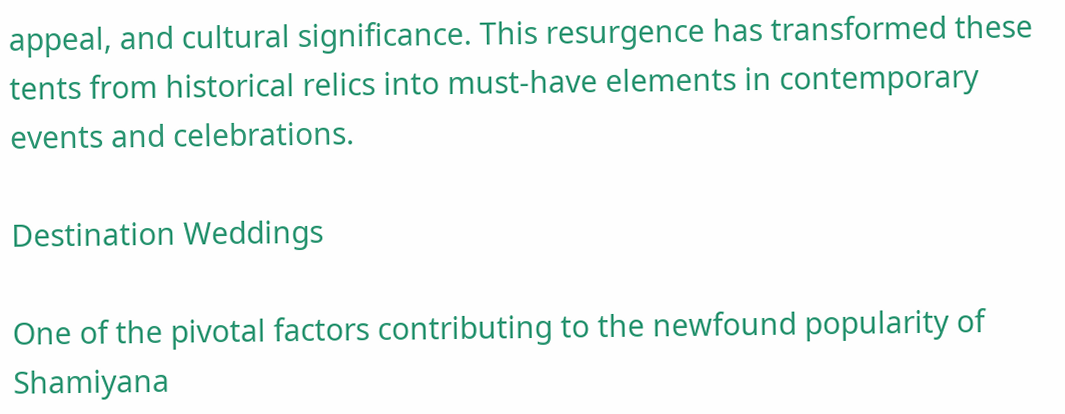appeal, and cultural significance. This resurgence has transformed these tents from historical relics into must-have elements in contemporary events and celebrations.

Destination Weddings

One of the pivotal factors contributing to the newfound popularity of Shamiyana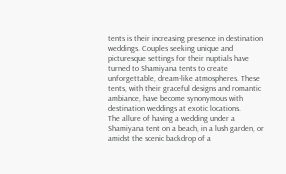tents is their increasing presence in destination weddings. Couples seeking unique and picturesque settings for their nuptials have turned to Shamiyana tents to create unforgettable, dream-like atmospheres. These tents, with their graceful designs and romantic ambiance, have become synonymous with destination weddings at exotic locations.
The allure of having a wedding under a Shamiyana tent on a beach, in a lush garden, or amidst the scenic backdrop of a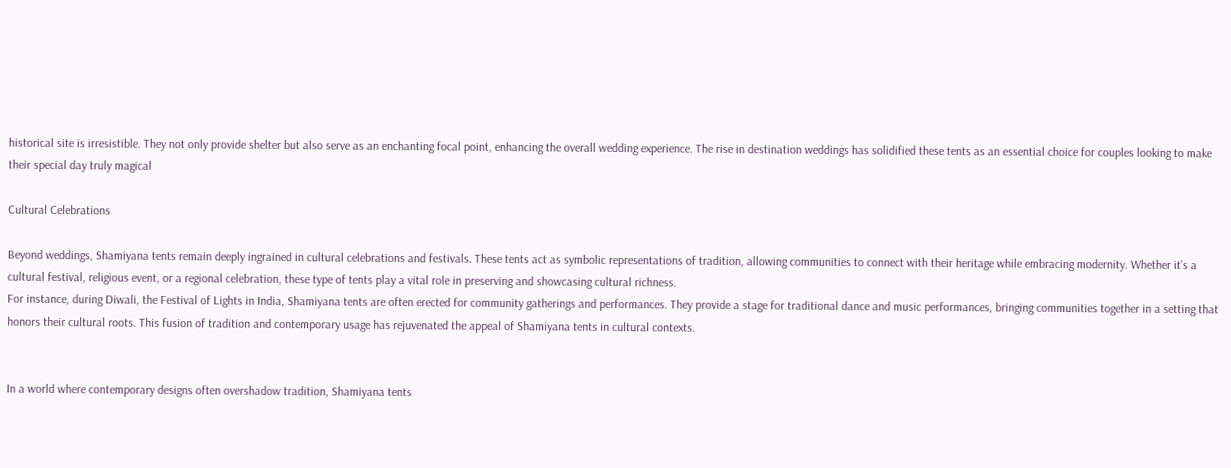historical site is irresistible. They not only provide shelter but also serve as an enchanting focal point, enhancing the overall wedding experience. The rise in destination weddings has solidified these tents as an essential choice for couples looking to make their special day truly magical

Cultural Celebrations

Beyond weddings, Shamiyana tents remain deeply ingrained in cultural celebrations and festivals. These tents act as symbolic representations of tradition, allowing communities to connect with their heritage while embracing modernity. Whether it’s a cultural festival, religious event, or a regional celebration, these type of tents play a vital role in preserving and showcasing cultural richness.
For instance, during Diwali, the Festival of Lights in India, Shamiyana tents are often erected for community gatherings and performances. They provide a stage for traditional dance and music performances, bringing communities together in a setting that honors their cultural roots. This fusion of tradition and contemporary usage has rejuvenated the appeal of Shamiyana tents in cultural contexts.


In a world where contemporary designs often overshadow tradition, Shamiyana tents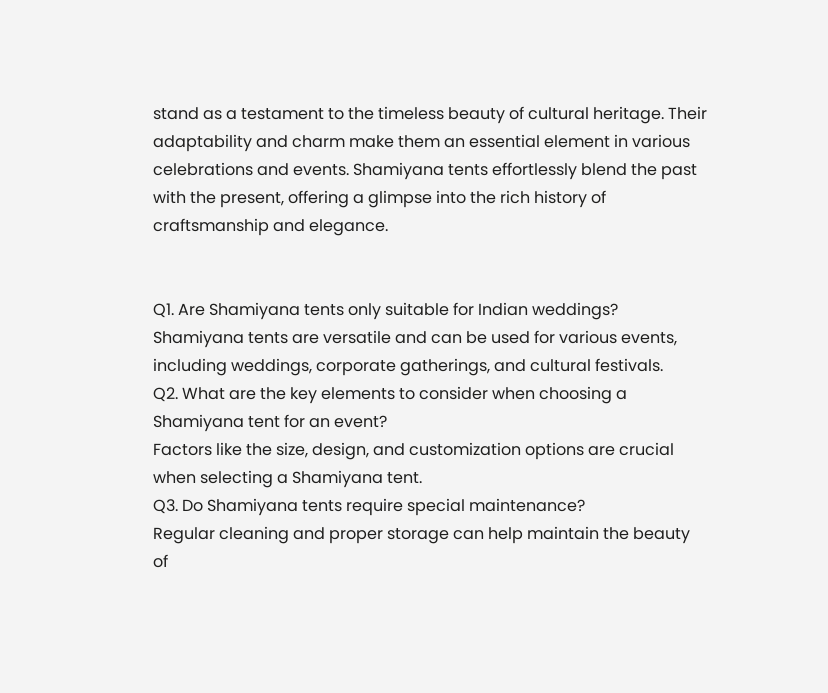stand as a testament to the timeless beauty of cultural heritage. Their adaptability and charm make them an essential element in various celebrations and events. Shamiyana tents effortlessly blend the past with the present, offering a glimpse into the rich history of craftsmanship and elegance.


Q1. Are Shamiyana tents only suitable for Indian weddings?
Shamiyana tents are versatile and can be used for various events, including weddings, corporate gatherings, and cultural festivals.
Q2. What are the key elements to consider when choosing a Shamiyana tent for an event?
Factors like the size, design, and customization options are crucial when selecting a Shamiyana tent.
Q3. Do Shamiyana tents require special maintenance?
Regular cleaning and proper storage can help maintain the beauty of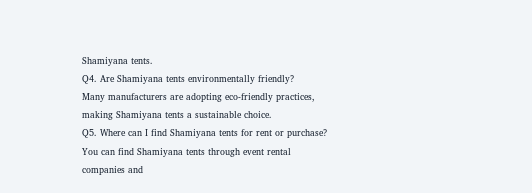Shamiyana tents.
Q4. Are Shamiyana tents environmentally friendly?
Many manufacturers are adopting eco-friendly practices, making Shamiyana tents a sustainable choice.
Q5. Where can I find Shamiyana tents for rent or purchase?
You can find Shamiyana tents through event rental companies and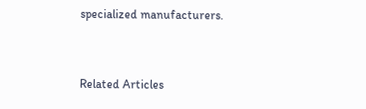specialized manufacturers.


Related Articles